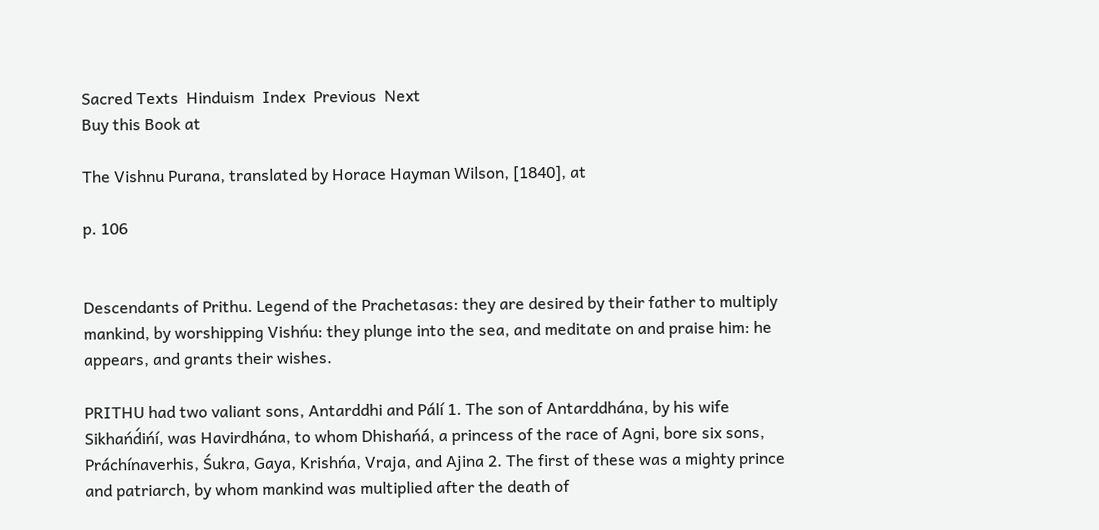Sacred Texts  Hinduism  Index  Previous  Next
Buy this Book at

The Vishnu Purana, translated by Horace Hayman Wilson, [1840], at

p. 106


Descendants of Prithu. Legend of the Prachetasas: they are desired by their father to multiply mankind, by worshipping Vishńu: they plunge into the sea, and meditate on and praise him: he appears, and grants their wishes.

PRITHU had two valiant sons, Antarddhi and Pálí 1. The son of Antarddhána, by his wife Sikhańd́ińí, was Havirdhána, to whom Dhishańá, a princess of the race of Agni, bore six sons, Práchínaverhis, Śukra, Gaya, Krishńa, Vraja, and Ajina 2. The first of these was a mighty prince and patriarch, by whom mankind was multiplied after the death of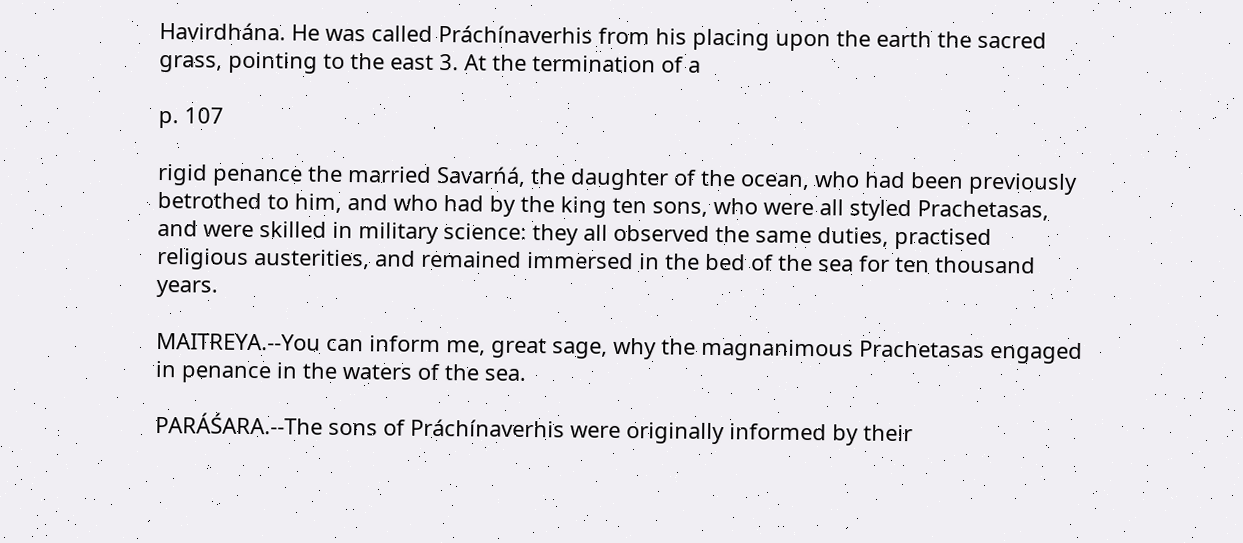Havirdhána. He was called Práchínaverhis from his placing upon the earth the sacred grass, pointing to the east 3. At the termination of a

p. 107

rigid penance the married Savarńá, the daughter of the ocean, who had been previously betrothed to him, and who had by the king ten sons, who were all styled Prachetasas, and were skilled in military science: they all observed the same duties, practised religious austerities, and remained immersed in the bed of the sea for ten thousand years.

MAITREYA.--You can inform me, great sage, why the magnanimous Prachetasas engaged in penance in the waters of the sea.

PARÁŚARA.--The sons of Práchínaverhis were originally informed by their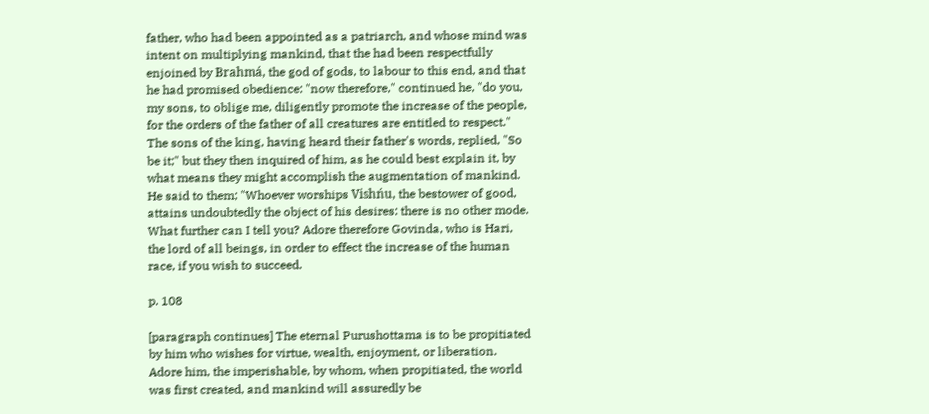father, who had been appointed as a patriarch, and whose mind was intent on multiplying mankind, that the had been respectfully enjoined by Brahmá, the god of gods, to labour to this end, and that he had promised obedience: "now therefore," continued he, "do you, my sons, to oblige me, diligently promote the increase of the people, for the orders of the father of all creatures are entitled to respect." The sons of the king, having heard their father's words, replied, "So be it;" but they then inquired of him, as he could best explain it, by what means they might accomplish the augmentation of mankind. He said to them; "Whoever worships Vishńu, the bestower of good, attains undoubtedly the object of his desires: there is no other mode. What further can I tell you? Adore therefore Govinda, who is Hari, the lord of all beings, in order to effect the increase of the human race, if you wish to succeed.

p. 108

[paragraph continues] The eternal Purushottama is to be propitiated by him who wishes for virtue, wealth, enjoyment, or liberation. Adore him, the imperishable, by whom, when propitiated, the world was first created, and mankind will assuredly be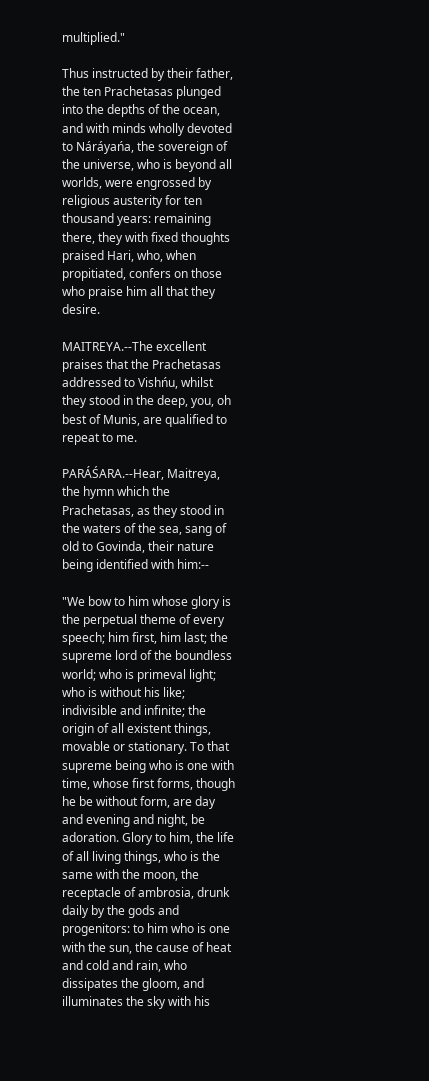multiplied."

Thus instructed by their father, the ten Prachetasas plunged into the depths of the ocean, and with minds wholly devoted to Náráyańa, the sovereign of the universe, who is beyond all worlds, were engrossed by religious austerity for ten thousand years: remaining there, they with fixed thoughts praised Hari, who, when propitiated, confers on those who praise him all that they desire.

MAITREYA.--The excellent praises that the Prachetasas addressed to Vishńu, whilst they stood in the deep, you, oh best of Munis, are qualified to repeat to me.

PARÁŚARA.--Hear, Maitreya, the hymn which the Prachetasas, as they stood in the waters of the sea, sang of old to Govinda, their nature being identified with him:--

"We bow to him whose glory is the perpetual theme of every speech; him first, him last; the supreme lord of the boundless world; who is primeval light; who is without his like; indivisible and infinite; the origin of all existent things, movable or stationary. To that supreme being who is one with time, whose first forms, though he be without form, are day and evening and night, be adoration. Glory to him, the life of all living things, who is the same with the moon, the receptacle of ambrosia, drunk daily by the gods and progenitors: to him who is one with the sun, the cause of heat and cold and rain, who dissipates the gloom, and illuminates the sky with his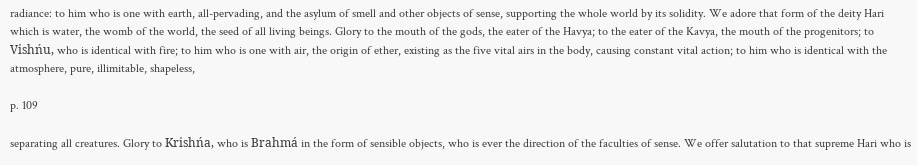radiance: to him who is one with earth, all-pervading, and the asylum of smell and other objects of sense, supporting the whole world by its solidity. We adore that form of the deity Hari which is water, the womb of the world, the seed of all living beings. Glory to the mouth of the gods, the eater of the Havya; to the eater of the Kavya, the mouth of the progenitors; to Vishńu, who is identical with fire; to him who is one with air, the origin of ether, existing as the five vital airs in the body, causing constant vital action; to him who is identical with the atmosphere, pure, illimitable, shapeless,

p. 109

separating all creatures. Glory to Krishńa, who is Brahmá in the form of sensible objects, who is ever the direction of the faculties of sense. We offer salutation to that supreme Hari who is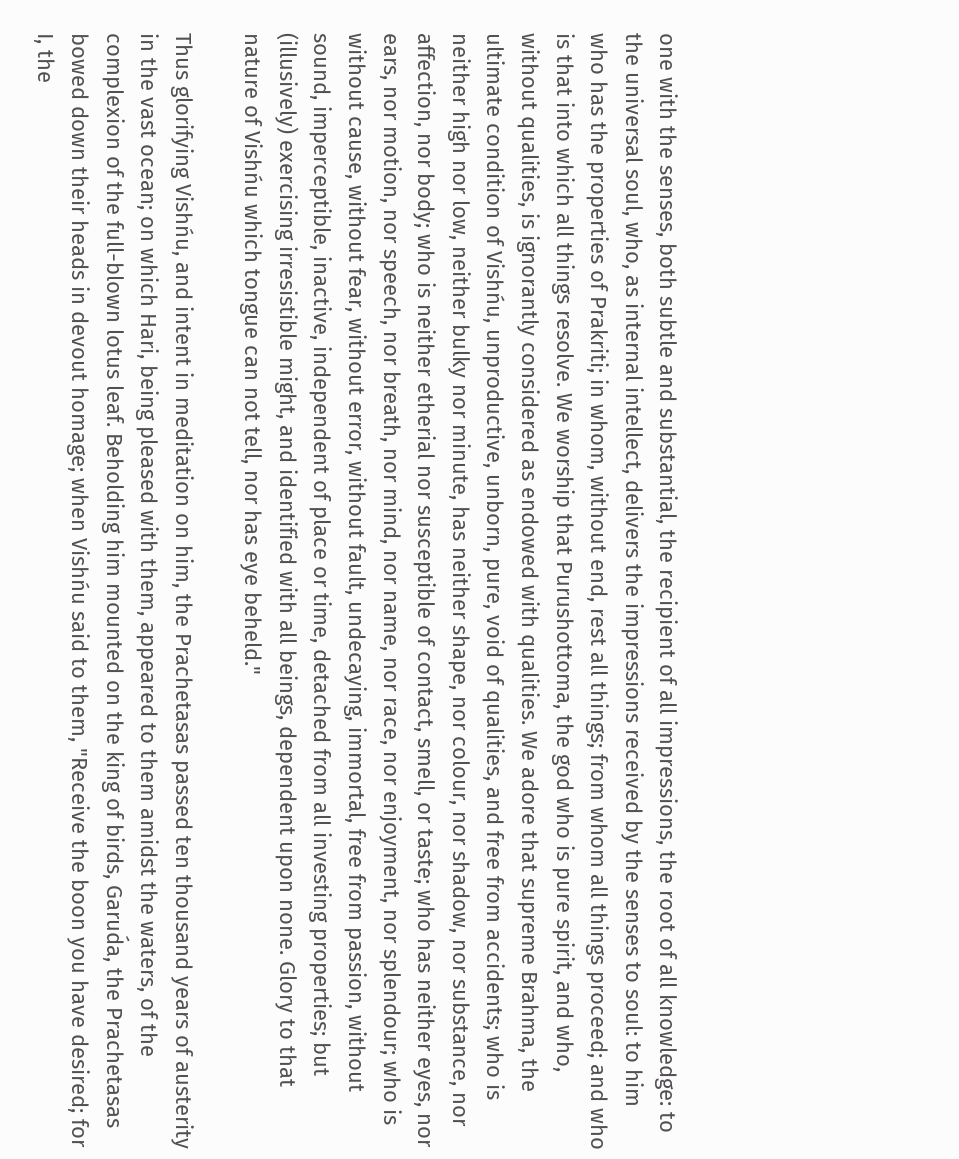one with the senses, both subtle and substantial, the recipient of all impressions, the root of all knowledge: to the universal soul, who, as internal intellect, delivers the impressions received by the senses to soul: to him who has the properties of Prakriti; in whom, without end, rest all things; from whom all things proceed; and who is that into which all things resolve. We worship that Purushottoma, the god who is pure spirit, and who, without qualities, is ignorantly considered as endowed with qualities. We adore that supreme Brahma, the ultimate condition of Vishńu, unproductive, unborn, pure, void of qualities, and free from accidents; who is neither high nor low, neither bulky nor minute, has neither shape, nor colour, nor shadow, nor substance, nor affection, nor body; who is neither etherial nor susceptible of contact, smell, or taste; who has neither eyes, nor ears, nor motion, nor speech, nor breath, nor mind, nor name, nor race, nor enjoyment, nor splendour; who is without cause, without fear, without error, without fault, undecaying, immortal, free from passion, without sound, imperceptible, inactive, independent of place or time, detached from all investing properties; but (illusively) exercising irresistible might, and identified with all beings, dependent upon none. Glory to that nature of Vishńu which tongue can not tell, nor has eye beheld."

Thus glorifying Vishńu, and intent in meditation on him, the Prachetasas passed ten thousand years of austerity in the vast ocean; on which Hari, being pleased with them, appeared to them amidst the waters, of the complexion of the full-blown lotus leaf. Beholding him mounted on the king of birds, Garud́a, the Prachetasas bowed down their heads in devout homage; when Vishńu said to them, "Receive the boon you have desired; for I, the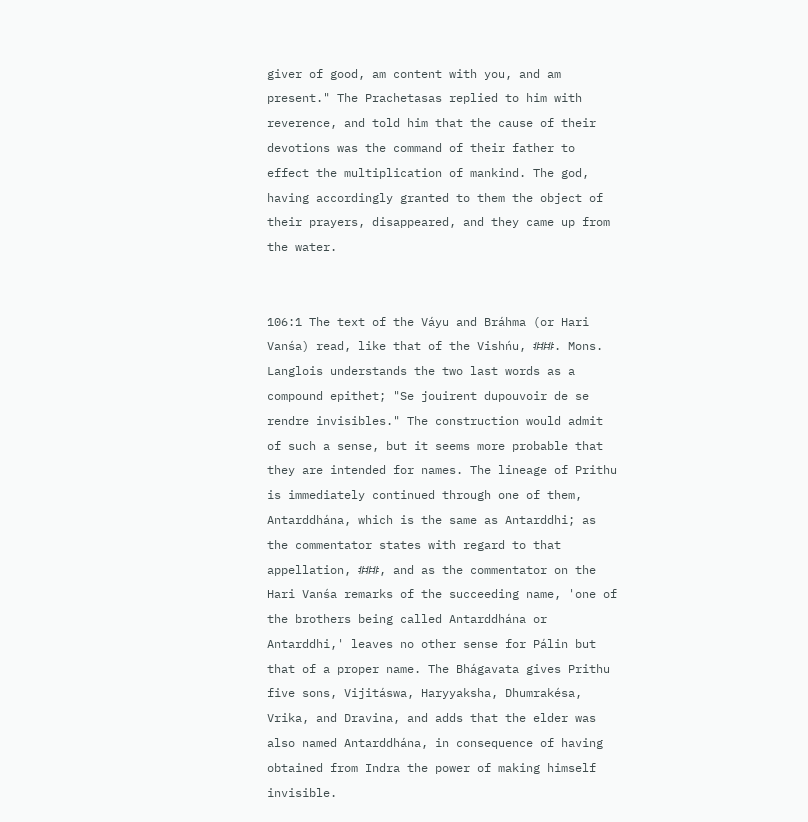giver of good, am content with you, and am present." The Prachetasas replied to him with reverence, and told him that the cause of their devotions was the command of their father to effect the multiplication of mankind. The god, having accordingly granted to them the object of their prayers, disappeared, and they came up from the water.


106:1 The text of the Váyu and Bráhma (or Hari Vanśa) read, like that of the Vishńu, ###. Mons. Langlois understands the two last words as a compound epithet; "Se jouirent dupouvoir de se rendre invisibles." The construction would admit of such a sense, but it seems more probable that they are intended for names. The lineage of Prithu is immediately continued through one of them, Antarddhána, which is the same as Antarddhi; as the commentator states with regard to that appellation, ###, and as the commentator on the Hari Vanśa remarks of the succeeding name, 'one of the brothers being called Antarddhána or Antarddhi,' leaves no other sense for Pálin but that of a proper name. The Bhágavata gives Prithu five sons, Vijitáswa, Haryyaksha, Dhumrakésa, Vrika, and Dravina, and adds that the elder was also named Antarddhána, in consequence of having obtained from Indra the power of making himself invisible.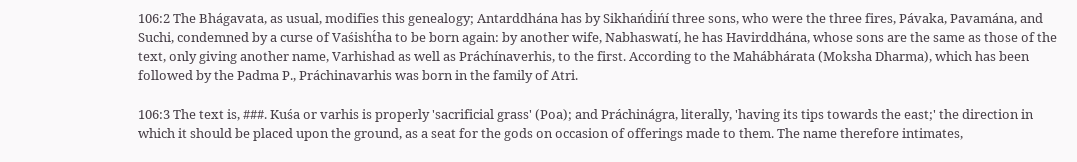106:2 The Bhágavata, as usual, modifies this genealogy; Antarddhána has by Sikhańd́ińí three sons, who were the three fires, Pávaka, Pavamána, and Suchi, condemned by a curse of Vaśisht́ha to be born again: by another wife, Nabhaswatí, he has Havirddhána, whose sons are the same as those of the text, only giving another name, Varhishad as well as Práchínaverhis, to the first. According to the Mahábhárata (Moksha Dharma), which has been followed by the Padma P., Práchinavarhis was born in the family of Atri.

106:3 The text is, ###. Kuśa or varhis is properly 'sacrificial grass' (Poa); and Práchinágra, literally, 'having its tips towards the east;' the direction in which it should be placed upon the ground, as a seat for the gods on occasion of offerings made to them. The name therefore intimates,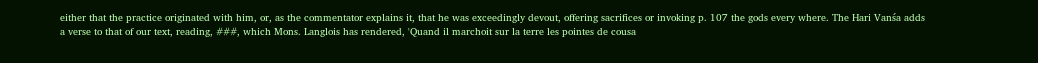either that the practice originated with him, or, as the commentator explains it, that he was exceedingly devout, offering sacrifices or invoking p. 107 the gods every where. The Hari Vanśa adds a verse to that of our text, reading, ###, which Mons. Langlois has rendered, 'Quand il marchoit sur la terre les pointes de cousa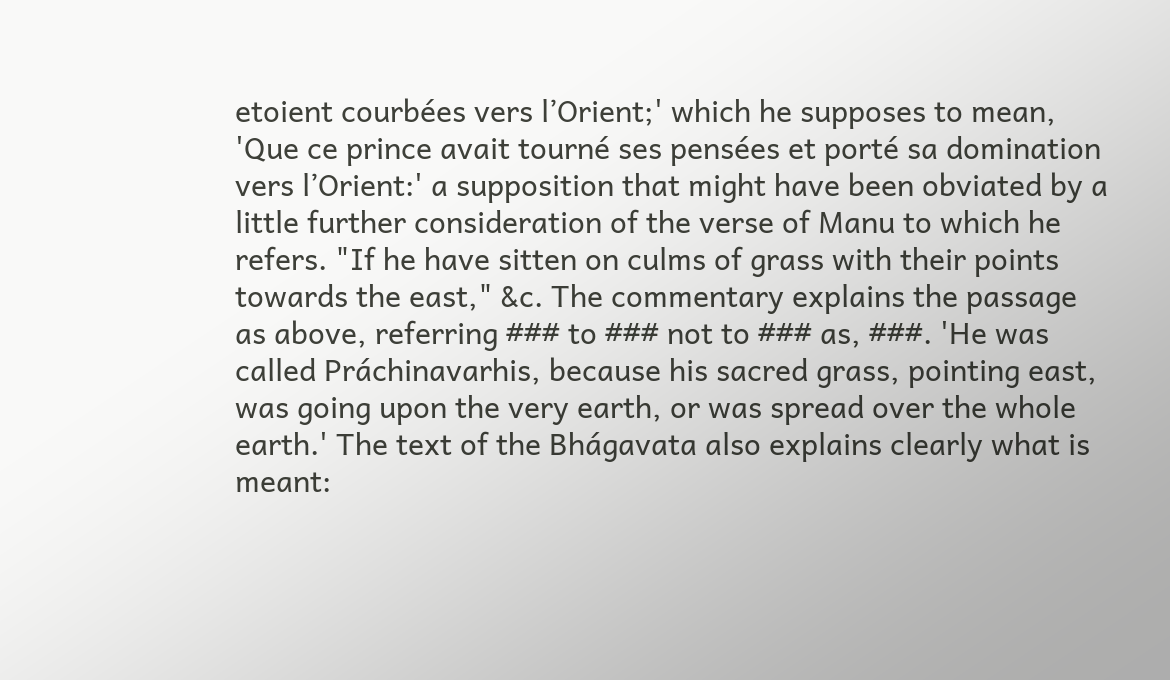etoient courbées vers l’Orient;' which he supposes to mean, 'Que ce prince avait tourné ses pensées et porté sa domination vers l’Orient:' a supposition that might have been obviated by a little further consideration of the verse of Manu to which he refers. "If he have sitten on culms of grass with their points towards the east," &c. The commentary explains the passage as above, referring ### to ### not to ### as, ###. 'He was called Práchinavarhis, because his sacred grass, pointing east, was going upon the very earth, or was spread over the whole earth.' The text of the Bhágavata also explains clearly what is meant: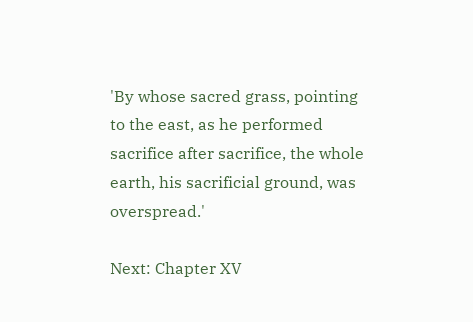'By whose sacred grass, pointing to the east, as he performed sacrifice after sacrifice, the whole earth, his sacrificial ground, was overspread.'

Next: Chapter XV